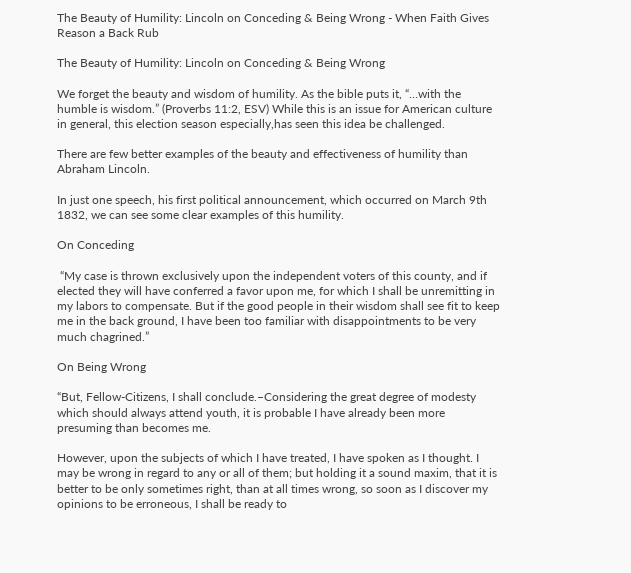The Beauty of Humility: Lincoln on Conceding & Being Wrong - When Faith Gives Reason a Back Rub

The Beauty of Humility: Lincoln on Conceding & Being Wrong

We forget the beauty and wisdom of humility. As the bible puts it, “…with the humble is wisdom.” (Proverbs 11:2, ESV) While this is an issue for American culture in general, this election season especially,has seen this idea be challenged.

There are few better examples of the beauty and effectiveness of humility than Abraham Lincoln.

In just one speech, his first political announcement, which occurred on March 9th 1832, we can see some clear examples of this humility.

On Conceding

 “My case is thrown exclusively upon the independent voters of this county, and if elected they will have conferred a favor upon me, for which I shall be unremitting in my labors to compensate. But if the good people in their wisdom shall see fit to keep me in the back ground, I have been too familiar with disappointments to be very much chagrined.”

On Being Wrong

“But, Fellow-Citizens, I shall conclude.–Considering the great degree of modesty which should always attend youth, it is probable I have already been more presuming than becomes me.

However, upon the subjects of which I have treated, I have spoken as I thought. I may be wrong in regard to any or all of them; but holding it a sound maxim, that it is better to be only sometimes right, than at all times wrong, so soon as I discover my opinions to be erroneous, I shall be ready to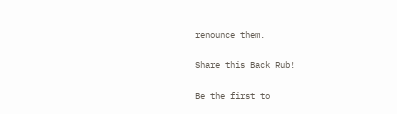renounce them.

Share this Back Rub!

Be the first to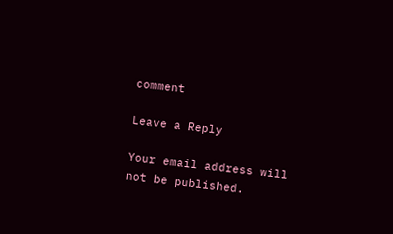comment

Leave a Reply

Your email address will not be published.